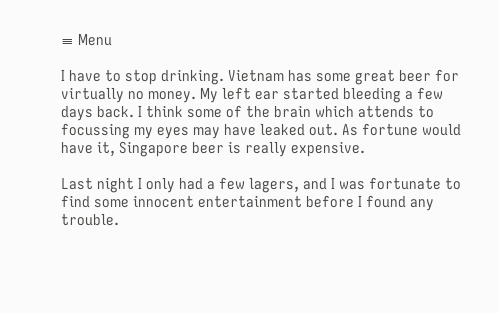≡ Menu

I have to stop drinking. Vietnam has some great beer for virtually no money. My left ear started bleeding a few days back. I think some of the brain which attends to focussing my eyes may have leaked out. As fortune would have it, Singapore beer is really expensive.

Last night I only had a few lagers, and I was fortunate to find some innocent entertainment before I found any trouble.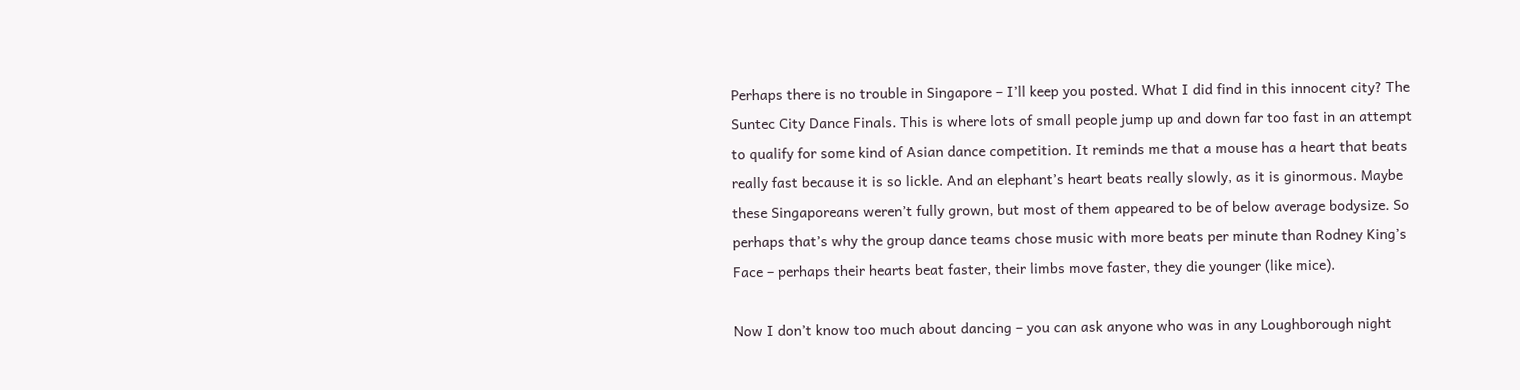Perhaps there is no trouble in Singapore – I’ll keep you posted. What I did find in this innocent city? The Suntec City Dance Finals. This is where lots of small people jump up and down far too fast in an attempt to qualify for some kind of Asian dance competition. It reminds me that a mouse has a heart that beats really fast because it is so lickle. And an elephant’s heart beats really slowly, as it is ginormous. Maybe these Singaporeans weren’t fully grown, but most of them appeared to be of below average bodysize. So perhaps that’s why the group dance teams chose music with more beats per minute than Rodney King’s Face – perhaps their hearts beat faster, their limbs move faster, they die younger (like mice).

Now I don’t know too much about dancing – you can ask anyone who was in any Loughborough night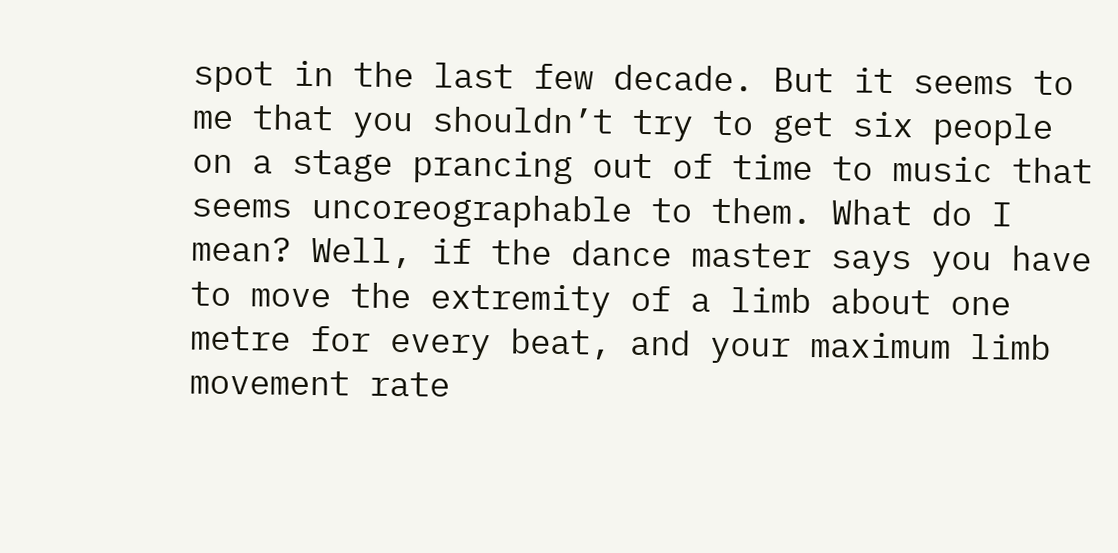spot in the last few decade. But it seems to me that you shouldn’t try to get six people on a stage prancing out of time to music that seems uncoreographable to them. What do I mean? Well, if the dance master says you have to move the extremity of a limb about one metre for every beat, and your maximum limb movement rate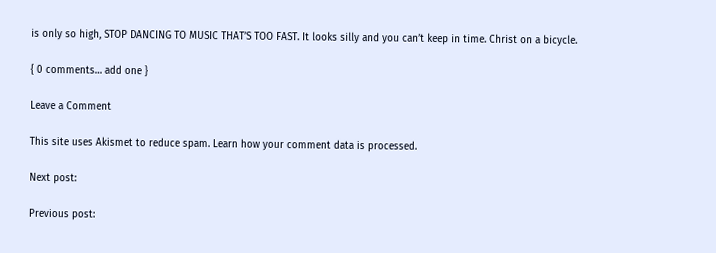is only so high, STOP DANCING TO MUSIC THAT’S TOO FAST. It looks silly and you can’t keep in time. Christ on a bicycle.

{ 0 comments… add one }

Leave a Comment

This site uses Akismet to reduce spam. Learn how your comment data is processed.

Next post:

Previous post: